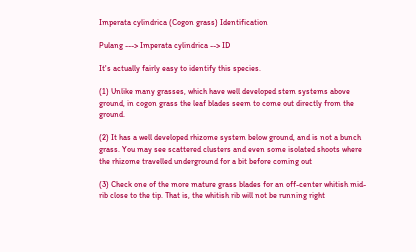Imperata cylindrica (Cogon grass) Identification

Pulang ---> Imperata cylindrica --> ID

It's actually fairly easy to identify this species.

(1) Unlike many grasses, which have well developed stem systems above ground, in cogon grass the leaf blades seem to come out directly from the ground.

(2) It has a well developed rhizome system below ground, and is not a bunch grass. You may see scattered clusters and even some isolated shoots where the rhizome travelled underground for a bit before coming out

(3) Check one of the more mature grass blades for an off-center whitish mid-rib close to the tip. That is, the whitish rib will not be running right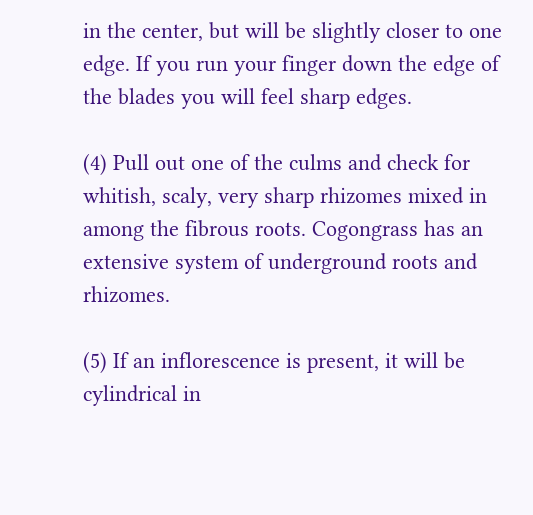in the center, but will be slightly closer to one edge. If you run your finger down the edge of the blades you will feel sharp edges.

(4) Pull out one of the culms and check for whitish, scaly, very sharp rhizomes mixed in among the fibrous roots. Cogongrass has an extensive system of underground roots and rhizomes.

(5) If an inflorescence is present, it will be cylindrical in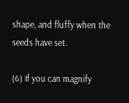shape, and fluffy when the seeds have set.

(6) If you can magnify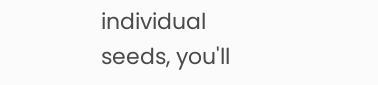individual seeds, you'll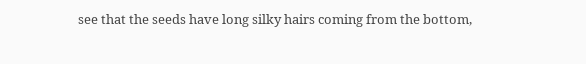see that the seeds have long silky hairs coming from the bottom,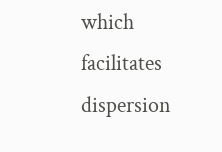which facilitates dispersion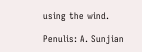using the wind.

Penulis: A. Sunjian